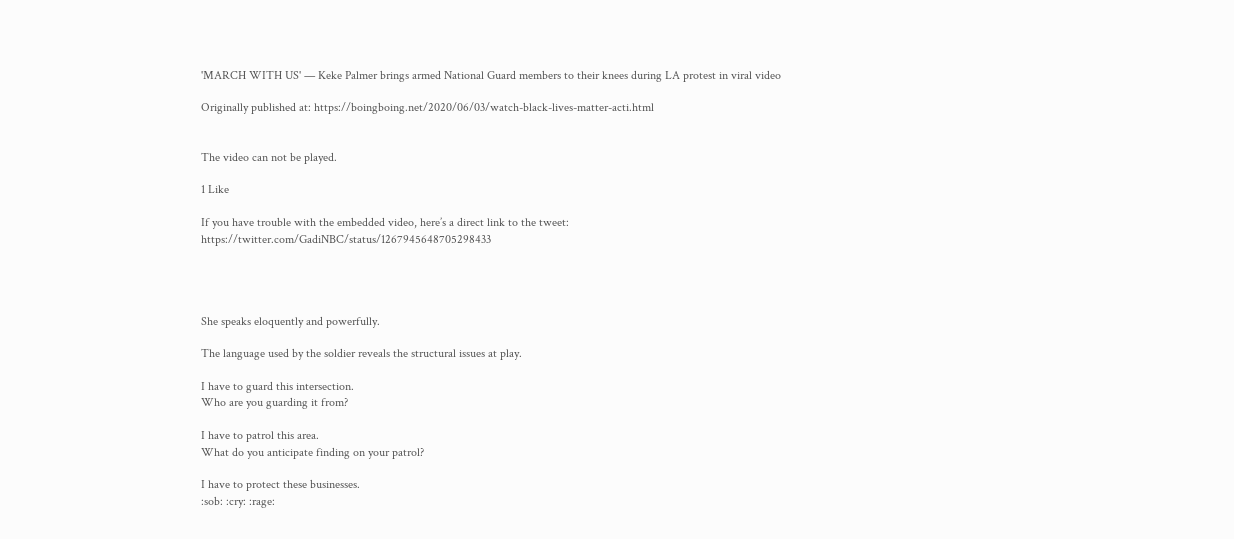'MARCH WITH US' — Keke Palmer brings armed National Guard members to their knees during LA protest in viral video

Originally published at: https://boingboing.net/2020/06/03/watch-black-lives-matter-acti.html


The video can not be played.

1 Like

If you have trouble with the embedded video, here’s a direct link to the tweet: https://twitter.com/GadiNBC/status/1267945648705298433




She speaks eloquently and powerfully.

The language used by the soldier reveals the structural issues at play.

I have to guard this intersection.
Who are you guarding it from?

I have to patrol this area.
What do you anticipate finding on your patrol?

I have to protect these businesses.
:sob: :cry: :rage: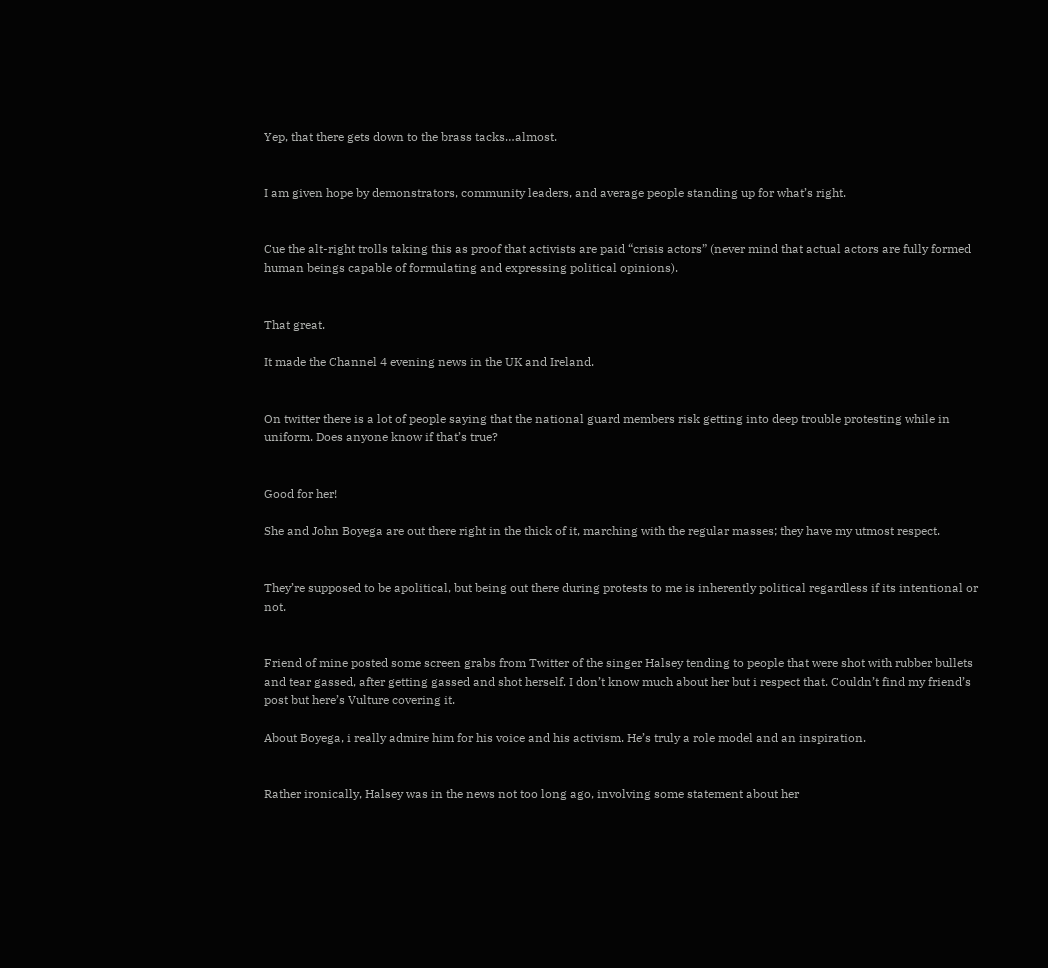Yep, that there gets down to the brass tacks…almost.


I am given hope by demonstrators, community leaders, and average people standing up for what’s right.


Cue the alt-right trolls taking this as proof that activists are paid “crisis actors” (never mind that actual actors are fully formed human beings capable of formulating and expressing political opinions).


That great.

It made the Channel 4 evening news in the UK and Ireland.


On twitter there is a lot of people saying that the national guard members risk getting into deep trouble protesting while in uniform. Does anyone know if that’s true?


Good for her!

She and John Boyega are out there right in the thick of it, marching with the regular masses; they have my utmost respect.


They’re supposed to be apolitical, but being out there during protests to me is inherently political regardless if its intentional or not.


Friend of mine posted some screen grabs from Twitter of the singer Halsey tending to people that were shot with rubber bullets and tear gassed, after getting gassed and shot herself. I don’t know much about her but i respect that. Couldn’t find my friend’s post but here’s Vulture covering it.

About Boyega, i really admire him for his voice and his activism. He’s truly a role model and an inspiration.


Rather ironically, Halsey was in the news not too long ago, involving some statement about her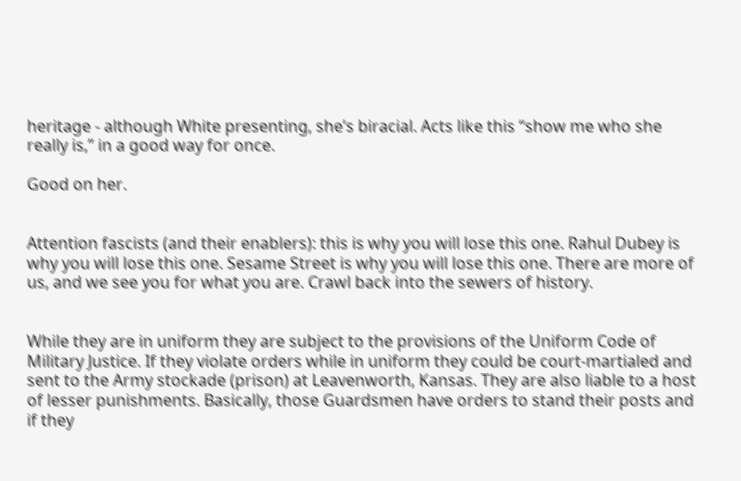heritage - although White presenting, she’s biracial. Acts like this “show me who she really is,” in a good way for once.

Good on her.


Attention fascists (and their enablers): this is why you will lose this one. Rahul Dubey is why you will lose this one. Sesame Street is why you will lose this one. There are more of us, and we see you for what you are. Crawl back into the sewers of history.


While they are in uniform they are subject to the provisions of the Uniform Code of Military Justice. If they violate orders while in uniform they could be court-martialed and sent to the Army stockade (prison) at Leavenworth, Kansas. They are also liable to a host of lesser punishments. Basically, those Guardsmen have orders to stand their posts and if they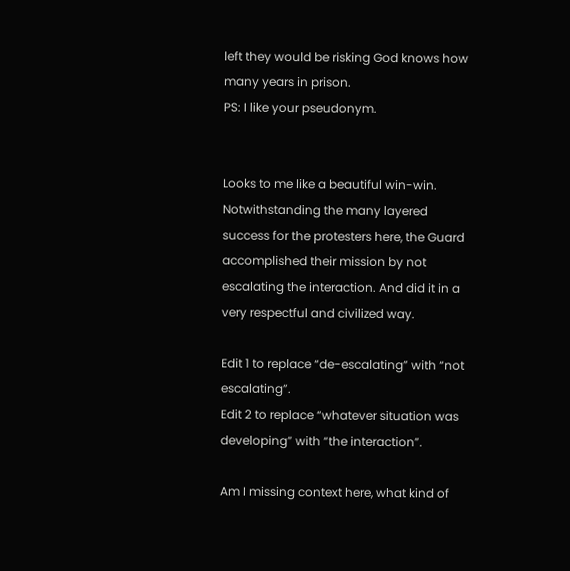left they would be risking God knows how many years in prison.
PS: I like your pseudonym.


Looks to me like a beautiful win-win. Notwithstanding the many layered success for the protesters here, the Guard accomplished their mission by not escalating the interaction. And did it in a very respectful and civilized way.

Edit 1 to replace “de-escalating” with “not escalating”.
Edit 2 to replace “whatever situation was developing” with “the interaction”.

Am I missing context here, what kind of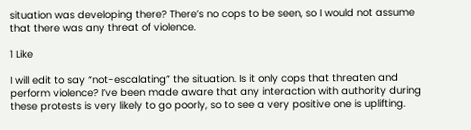situation was developing there? There’s no cops to be seen, so I would not assume that there was any threat of violence.

1 Like

I will edit to say “not-escalating” the situation. Is it only cops that threaten and perform violence? I’ve been made aware that any interaction with authority during these protests is very likely to go poorly, so to see a very positive one is uplifting.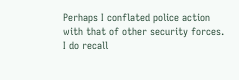Perhaps I conflated police action with that of other security forces. I do recall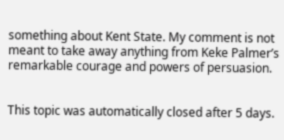something about Kent State. My comment is not meant to take away anything from Keke Palmer’s remarkable courage and powers of persuasion.


This topic was automatically closed after 5 days.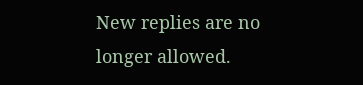New replies are no longer allowed.